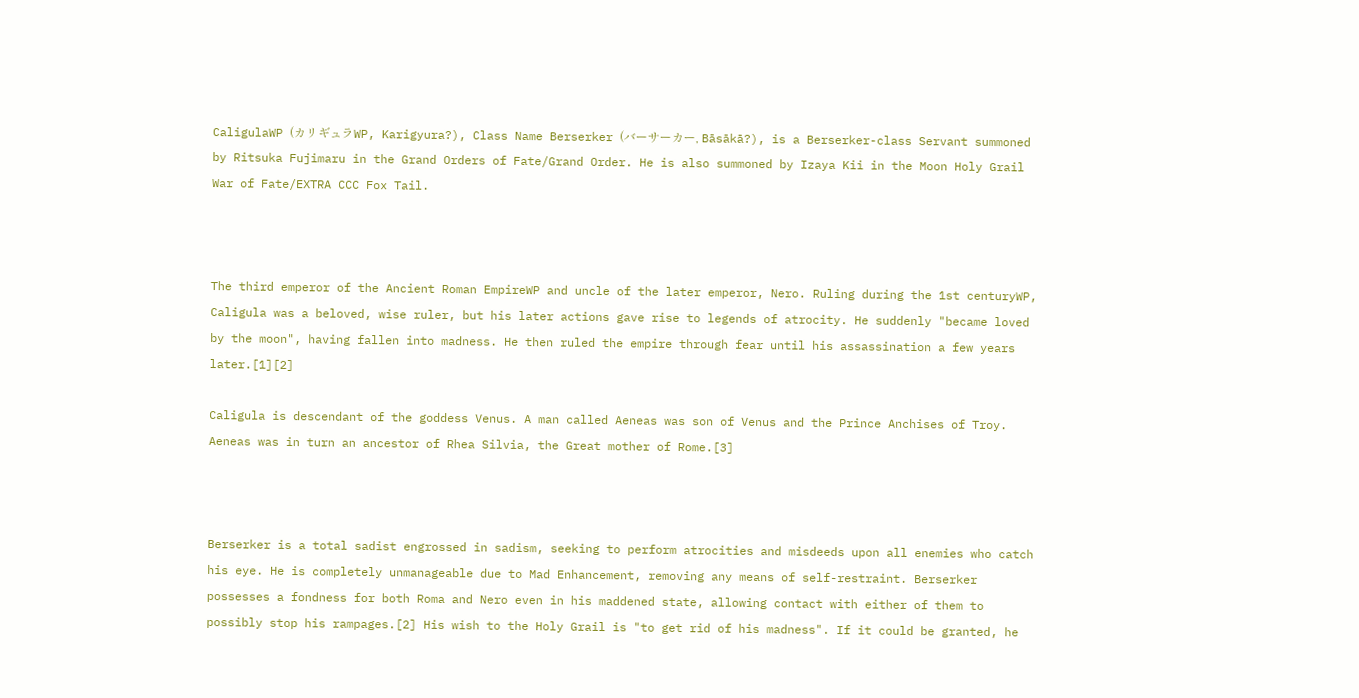CaligulaWP (カリギュラWP, Karigyura?), Class Name Berserker (バーサーカー, Bāsākā?), is a Berserker-class Servant summoned by Ritsuka Fujimaru in the Grand Orders of Fate/Grand Order. He is also summoned by Izaya Kii in the Moon Holy Grail War of Fate/EXTRA CCC Fox Tail.



The third emperor of the Ancient Roman EmpireWP and uncle of the later emperor, Nero. Ruling during the 1st centuryWP, Caligula was a beloved, wise ruler, but his later actions gave rise to legends of atrocity. He suddenly "became loved by the moon", having fallen into madness. He then ruled the empire through fear until his assassination a few years later.[1][2]

Caligula is descendant of the goddess Venus. A man called Aeneas was son of Venus and the Prince Anchises of Troy. Aeneas was in turn an ancestor of Rhea Silvia, the Great mother of Rome.[3]



Berserker is a total sadist engrossed in sadism, seeking to perform atrocities and misdeeds upon all enemies who catch his eye. He is completely unmanageable due to Mad Enhancement, removing any means of self-restraint. Berserker possesses a fondness for both Roma and Nero even in his maddened state, allowing contact with either of them to possibly stop his rampages.[2] His wish to the Holy Grail is "to get rid of his madness". If it could be granted, he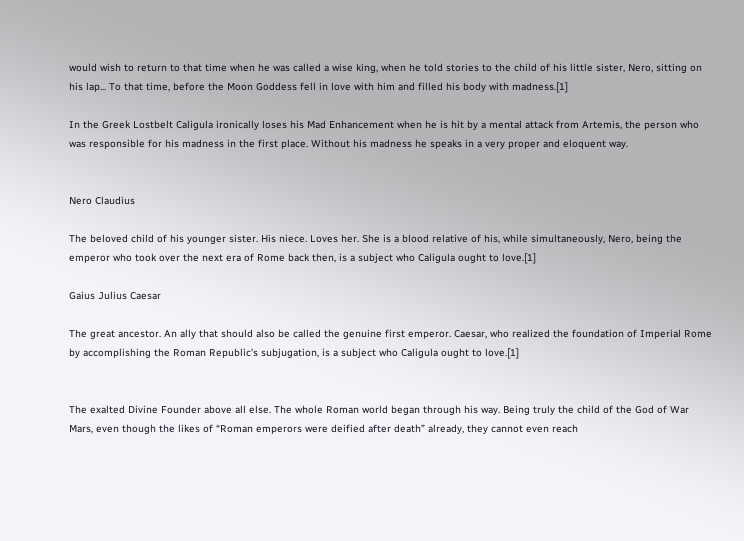would wish to return to that time when he was called a wise king, when he told stories to the child of his little sister, Nero, sitting on his lap... To that time, before the Moon Goddess fell in love with him and filled his body with madness.[1]

In the Greek Lostbelt Caligula ironically loses his Mad Enhancement when he is hit by a mental attack from Artemis, the person who was responsible for his madness in the first place. Without his madness he speaks in a very proper and eloquent way.


Nero Claudius

The beloved child of his younger sister. His niece. Loves her. She is a blood relative of his, while simultaneously, Nero, being the emperor who took over the next era of Rome back then, is a subject who Caligula ought to love.[1]

Gaius Julius Caesar

The great ancestor. An ally that should also be called the genuine first emperor. Caesar, who realized the foundation of Imperial Rome by accomplishing the Roman Republic’s subjugation, is a subject who Caligula ought to love.[1]


The exalted Divine Founder above all else. The whole Roman world began through his way. Being truly the child of the God of War Mars, even though the likes of “Roman emperors were deified after death” already, they cannot even reach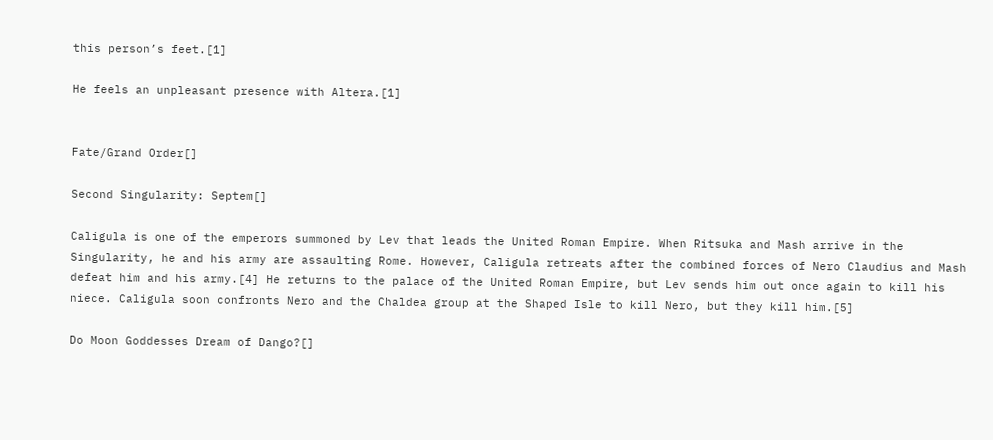this person’s feet.[1]

He feels an unpleasant presence with Altera.[1]


Fate/Grand Order[]

Second Singularity: Septem[]

Caligula is one of the emperors summoned by Lev that leads the United Roman Empire. When Ritsuka and Mash arrive in the Singularity, he and his army are assaulting Rome. However, Caligula retreats after the combined forces of Nero Claudius and Mash defeat him and his army.[4] He returns to the palace of the United Roman Empire, but Lev sends him out once again to kill his niece. Caligula soon confronts Nero and the Chaldea group at the Shaped Isle to kill Nero, but they kill him.[5]

Do Moon Goddesses Dream of Dango?[]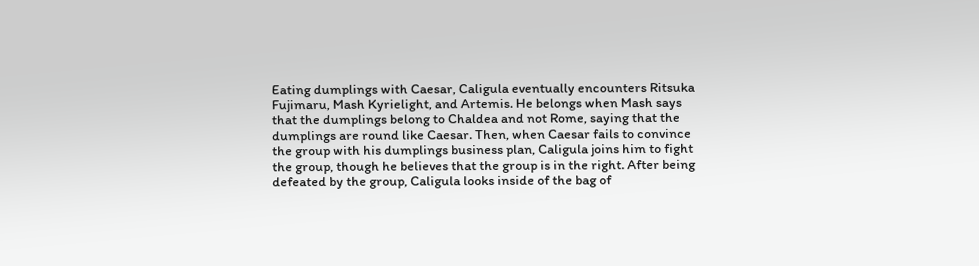Eating dumplings with Caesar, Caligula eventually encounters Ritsuka Fujimaru, Mash Kyrielight, and Artemis. He belongs when Mash says that the dumplings belong to Chaldea and not Rome, saying that the dumplings are round like Caesar. Then, when Caesar fails to convince the group with his dumplings business plan, Caligula joins him to fight the group, though he believes that the group is in the right. After being defeated by the group, Caligula looks inside of the bag of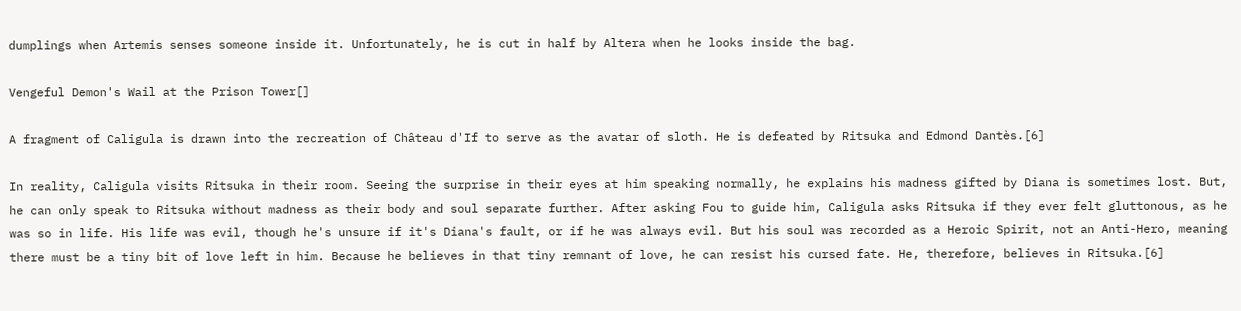dumplings when Artemis senses someone inside it. Unfortunately, he is cut in half by Altera when he looks inside the bag.

Vengeful Demon's Wail at the Prison Tower[]

A fragment of Caligula is drawn into the recreation of Château d'If to serve as the avatar of sloth. He is defeated by Ritsuka and Edmond Dantès.[6]

In reality, Caligula visits Ritsuka in their room. Seeing the surprise in their eyes at him speaking normally, he explains his madness gifted by Diana is sometimes lost. But, he can only speak to Ritsuka without madness as their body and soul separate further. After asking Fou to guide him, Caligula asks Ritsuka if they ever felt gluttonous, as he was so in life. His life was evil, though he's unsure if it's Diana's fault, or if he was always evil. But his soul was recorded as a Heroic Spirit, not an Anti-Hero, meaning there must be a tiny bit of love left in him. Because he believes in that tiny remnant of love, he can resist his cursed fate. He, therefore, believes in Ritsuka.[6]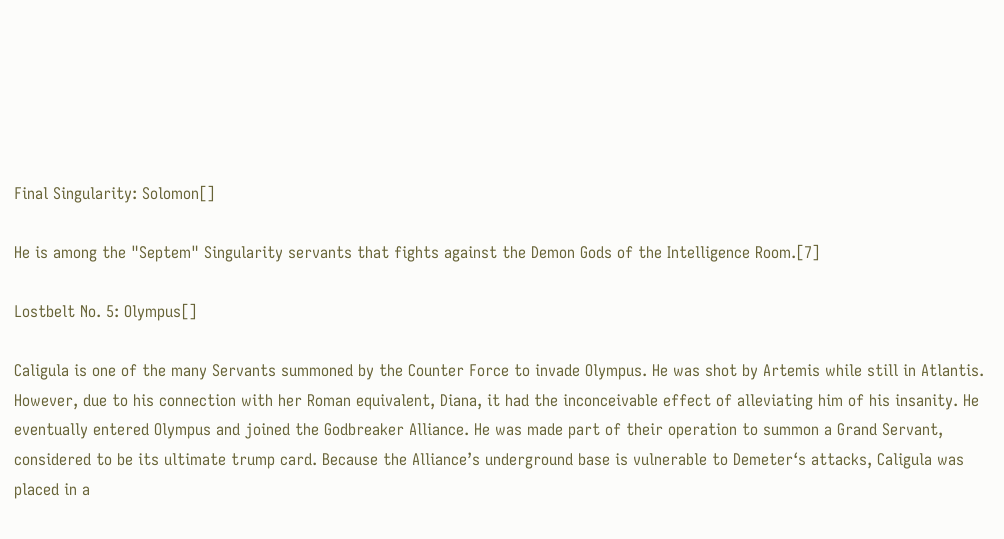Final Singularity: Solomon[]

He is among the "Septem" Singularity servants that fights against the Demon Gods of the Intelligence Room.[7]

Lostbelt No. 5: Olympus[]

Caligula is one of the many Servants summoned by the Counter Force to invade Olympus. He was shot by Artemis while still in Atlantis. However, due to his connection with her Roman equivalent, Diana, it had the inconceivable effect of alleviating him of his insanity. He eventually entered Olympus and joined the Godbreaker Alliance. He was made part of their operation to summon a Grand Servant, considered to be its ultimate trump card. Because the Alliance’s underground base is vulnerable to Demeter‘s attacks, Caligula was placed in a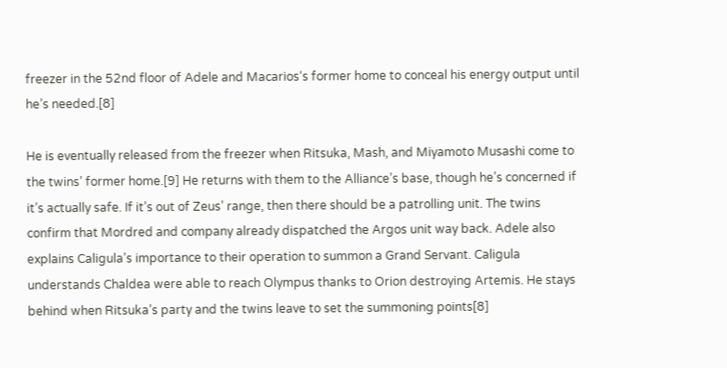freezer in the 52nd floor of Adele and Macarios‘s former home to conceal his energy output until he’s needed.[8]

He is eventually released from the freezer when Ritsuka, Mash, and Miyamoto Musashi come to the twins’ former home.[9] He returns with them to the Alliance’s base, though he’s concerned if it’s actually safe. If it’s out of Zeus’ range, then there should be a patrolling unit. The twins confirm that Mordred and company already dispatched the Argos unit way back. Adele also explains Caligula’s importance to their operation to summon a Grand Servant. Caligula understands Chaldea were able to reach Olympus thanks to Orion destroying Artemis. He stays behind when Ritsuka’s party and the twins leave to set the summoning points[8]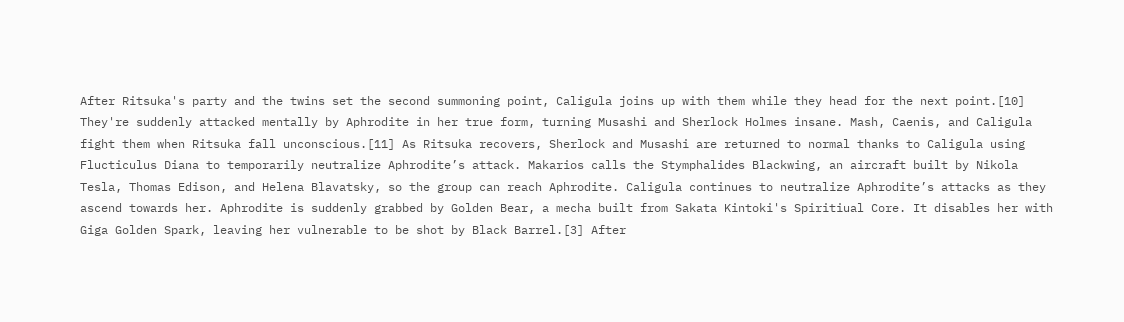After Ritsuka's party and the twins set the second summoning point, Caligula joins up with them while they head for the next point.[10] They're suddenly attacked mentally by Aphrodite in her true form, turning Musashi and Sherlock Holmes insane. Mash, Caenis, and Caligula fight them when Ritsuka fall unconscious.[11] As Ritsuka recovers, Sherlock and Musashi are returned to normal thanks to Caligula using Flucticulus Diana to temporarily neutralize Aphrodite’s attack. Makarios calls the Stymphalides Blackwing, an aircraft built by Nikola Tesla, Thomas Edison, and Helena Blavatsky, so the group can reach Aphrodite. Caligula continues to neutralize Aphrodite’s attacks as they ascend towards her. Aphrodite is suddenly grabbed by Golden Bear, a mecha built from Sakata Kintoki's Spiritiual Core. It disables her with Giga Golden Spark, leaving her vulnerable to be shot by Black Barrel.[3] After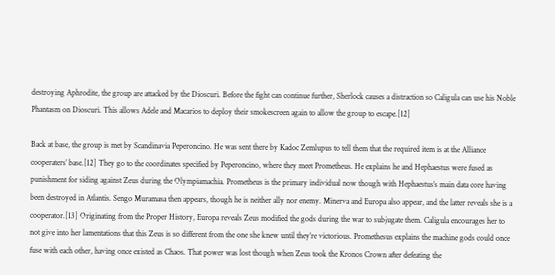destroying Aphrodite, the group are attacked by the Dioscuri. Before the fight can continue further, Sherlock causes a distraction so Caligula can use his Noble Phantasm on Dioscuri. This allows Adele and Macarios to deploy their smokescreen again to allow the group to escape.[12]

Back at base, the group is met by Scandinavia Peperoncino. He was sent there by Kadoc Zemlupus to tell them that the required item is at the Alliance cooperaters’ base.[12] They go to the coordinates specified by Peperoncino, where they meet Prometheus. He explains he and Hephaestus were fused as punishment for siding against Zeus during the Olympiamachia. Prometheus is the primary individual now though with Hephaestus’s main data core having been destroyed in Atlantis. Sengo Muramasa then appears, though he is neither ally nor enemy. Minerva and Europa also appear, and the latter reveals she is a cooperator.[13] Originating from the Proper History, Europa reveals Zeus modified the gods during the war to subjugate them. Caligula encourages her to not give into her lamentations that this Zeus is so different from the one she knew until they’re victorious. Promethesus explains the machine gods could once fuse with each other, having once existed as Chaos. That power was lost though when Zeus took the Kronos Crown after defeating the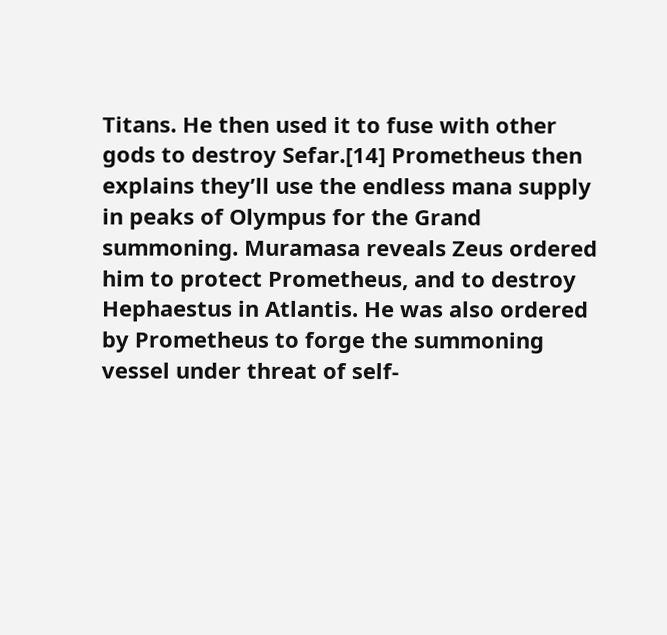Titans. He then used it to fuse with other gods to destroy Sefar.[14] Prometheus then explains they’ll use the endless mana supply in peaks of Olympus for the Grand summoning. Muramasa reveals Zeus ordered him to protect Prometheus, and to destroy Hephaestus in Atlantis. He was also ordered by Prometheus to forge the summoning vessel under threat of self-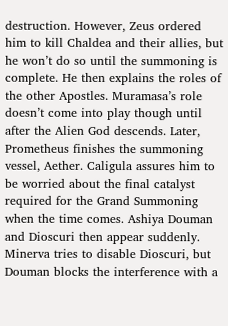destruction. However, Zeus ordered him to kill Chaldea and their allies, but he won’t do so until the summoning is complete. He then explains the roles of the other Apostles. Muramasa’s role doesn’t come into play though until after the Alien God descends. Later, Prometheus finishes the summoning vessel, Aether. Caligula assures him to be worried about the final catalyst required for the Grand Summoning when the time comes. Ashiya Douman and Dioscuri then appear suddenly. Minerva tries to disable Dioscuri, but Douman blocks the interference with a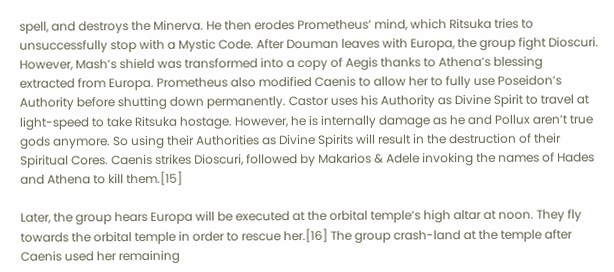spell, and destroys the Minerva. He then erodes Prometheus’ mind, which Ritsuka tries to unsuccessfully stop with a Mystic Code. After Douman leaves with Europa, the group fight Dioscuri. However, Mash’s shield was transformed into a copy of Aegis thanks to Athena’s blessing extracted from Europa. Prometheus also modified Caenis to allow her to fully use Poseidon’s Authority before shutting down permanently. Castor uses his Authority as Divine Spirit to travel at light-speed to take Ritsuka hostage. However, he is internally damage as he and Pollux aren’t true gods anymore. So using their Authorities as Divine Spirits will result in the destruction of their Spiritual Cores. Caenis strikes Dioscuri, followed by Makarios & Adele invoking the names of Hades and Athena to kill them.[15]

Later, the group hears Europa will be executed at the orbital temple’s high altar at noon. They fly towards the orbital temple in order to rescue her.[16] The group crash-land at the temple after Caenis used her remaining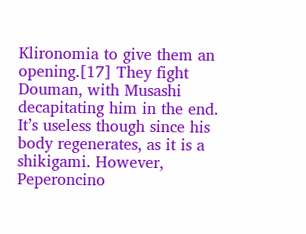Klironomia to give them an opening.[17] They fight Douman, with Musashi decapitating him in the end. It’s useless though since his body regenerates, as it is a shikigami. However, Peperoncino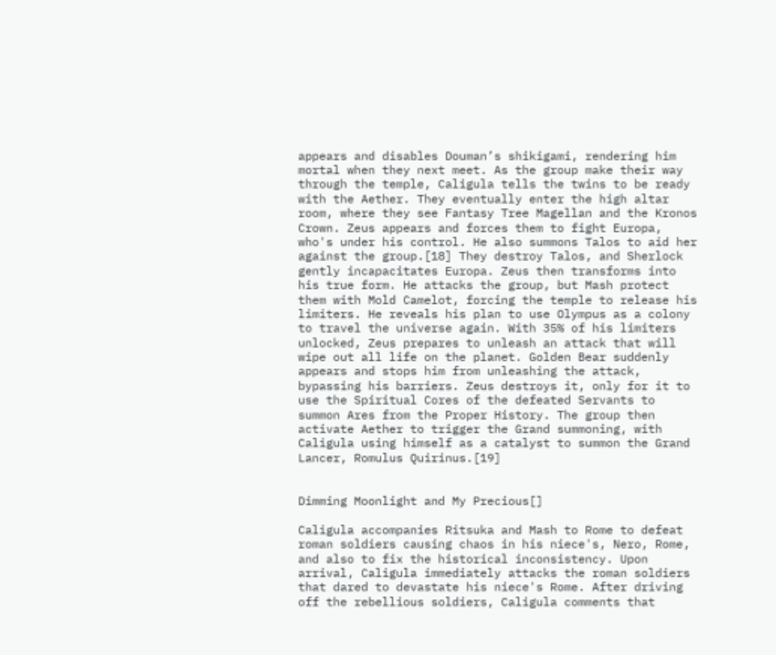appears and disables Douman’s shikigami, rendering him mortal when they next meet. As the group make their way through the temple, Caligula tells the twins to be ready with the Aether. They eventually enter the high altar room, where they see Fantasy Tree Magellan and the Kronos Crown. Zeus appears and forces them to fight Europa, who's under his control. He also summons Talos to aid her against the group.[18] They destroy Talos, and Sherlock gently incapacitates Europa. Zeus then transforms into his true form. He attacks the group, but Mash protect them with Mold Camelot, forcing the temple to release his limiters. He reveals his plan to use Olympus as a colony to travel the universe again. With 35% of his limiters unlocked, Zeus prepares to unleash an attack that will wipe out all life on the planet. Golden Bear suddenly appears and stops him from unleashing the attack, bypassing his barriers. Zeus destroys it, only for it to use the Spiritual Cores of the defeated Servants to summon Ares from the Proper History. The group then activate Aether to trigger the Grand summoning, with Caligula using himself as a catalyst to summon the Grand Lancer, Romulus Quirinus.[19]


Dimming Moonlight and My Precious[]

Caligula accompanies Ritsuka and Mash to Rome to defeat roman soldiers causing chaos in his niece's, Nero, Rome, and also to fix the historical inconsistency. Upon arrival, Caligula immediately attacks the roman soldiers that dared to devastate his niece's Rome. After driving off the rebellious soldiers, Caligula comments that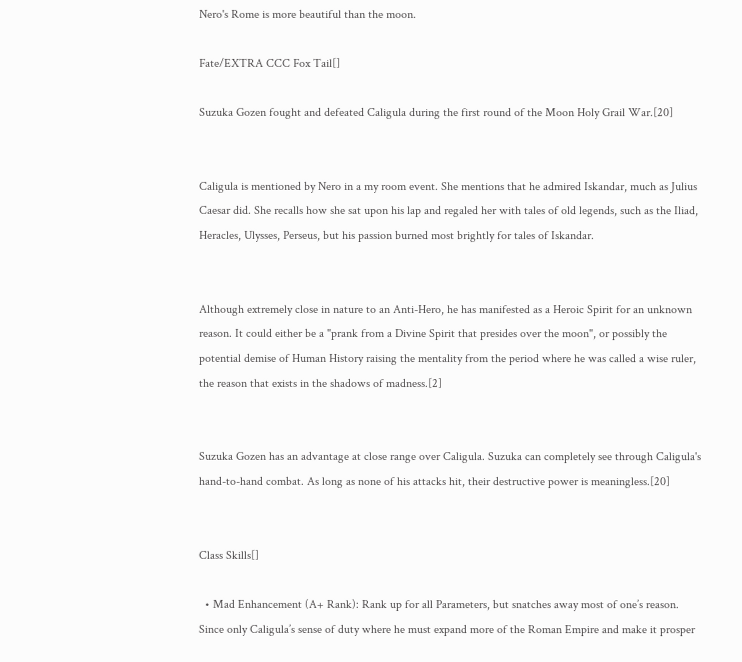Nero's Rome is more beautiful than the moon.

Fate/EXTRA CCC Fox Tail[]

Suzuka Gozen fought and defeated Caligula during the first round of the Moon Holy Grail War.[20]


Caligula is mentioned by Nero in a my room event. She mentions that he admired Iskandar, much as Julius Caesar did. She recalls how she sat upon his lap and regaled her with tales of old legends, such as the Iliad, Heracles, Ulysses, Perseus, but his passion burned most brightly for tales of Iskandar.


Although extremely close in nature to an Anti-Hero, he has manifested as a Heroic Spirit for an unknown reason. It could either be a "prank from a Divine Spirit that presides over the moon", or possibly the potential demise of Human History raising the mentality from the period where he was called a wise ruler, the reason that exists in the shadows of madness.[2]


Suzuka Gozen has an advantage at close range over Caligula. Suzuka can completely see through Caligula's hand-to-hand combat. As long as none of his attacks hit, their destructive power is meaningless.[20]


Class Skills[]

  • Mad Enhancement (A+ Rank): Rank up for all Parameters, but snatches away most of one’s reason. Since only Caligula’s sense of duty where he must expand more of the Roman Empire and make it prosper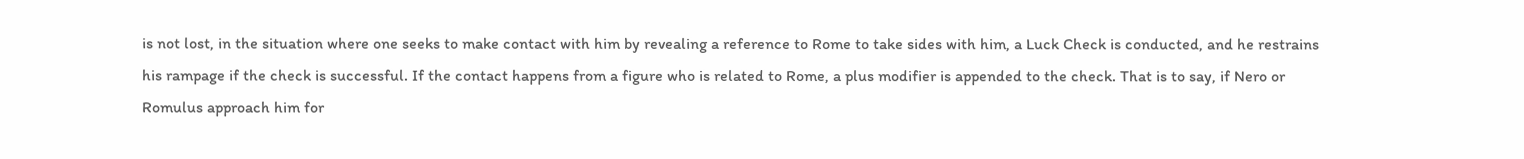is not lost, in the situation where one seeks to make contact with him by revealing a reference to Rome to take sides with him, a Luck Check is conducted, and he restrains his rampage if the check is successful. If the contact happens from a figure who is related to Rome, a plus modifier is appended to the check. That is to say, if Nero or Romulus approach him for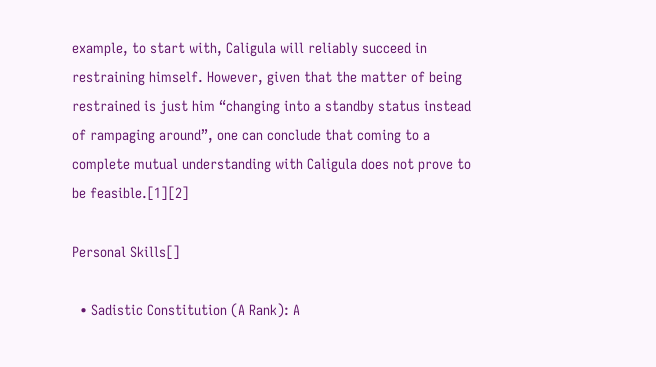example, to start with, Caligula will reliably succeed in restraining himself. However, given that the matter of being restrained is just him “changing into a standby status instead of rampaging around”, one can conclude that coming to a complete mutual understanding with Caligula does not prove to be feasible.[1][2]

Personal Skills[]

  • Sadistic Constitution (A Rank): A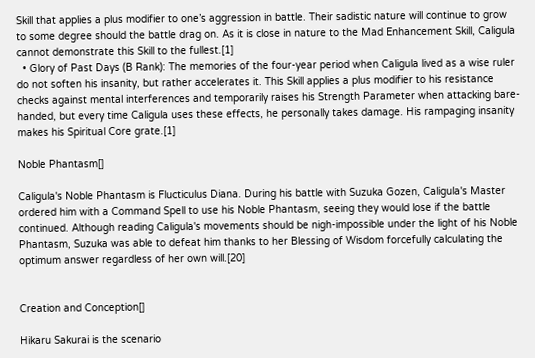Skill that applies a plus modifier to one’s aggression in battle. Their sadistic nature will continue to grow to some degree should the battle drag on. As it is close in nature to the Mad Enhancement Skill, Caligula cannot demonstrate this Skill to the fullest.[1]
  • Glory of Past Days (B Rank): The memories of the four-year period when Caligula lived as a wise ruler do not soften his insanity, but rather accelerates it. This Skill applies a plus modifier to his resistance checks against mental interferences and temporarily raises his Strength Parameter when attacking bare-handed, but every time Caligula uses these effects, he personally takes damage. His rampaging insanity makes his Spiritual Core grate.[1]

Noble Phantasm[]

Caligula's Noble Phantasm is Flucticulus Diana. During his battle with Suzuka Gozen, Caligula's Master ordered him with a Command Spell to use his Noble Phantasm, seeing they would lose if the battle continued. Although reading Caligula's movements should be nigh-impossible under the light of his Noble Phantasm, Suzuka was able to defeat him thanks to her Blessing of Wisdom forcefully calculating the optimum answer regardless of her own will.[20]


Creation and Conception[]

Hikaru Sakurai is the scenario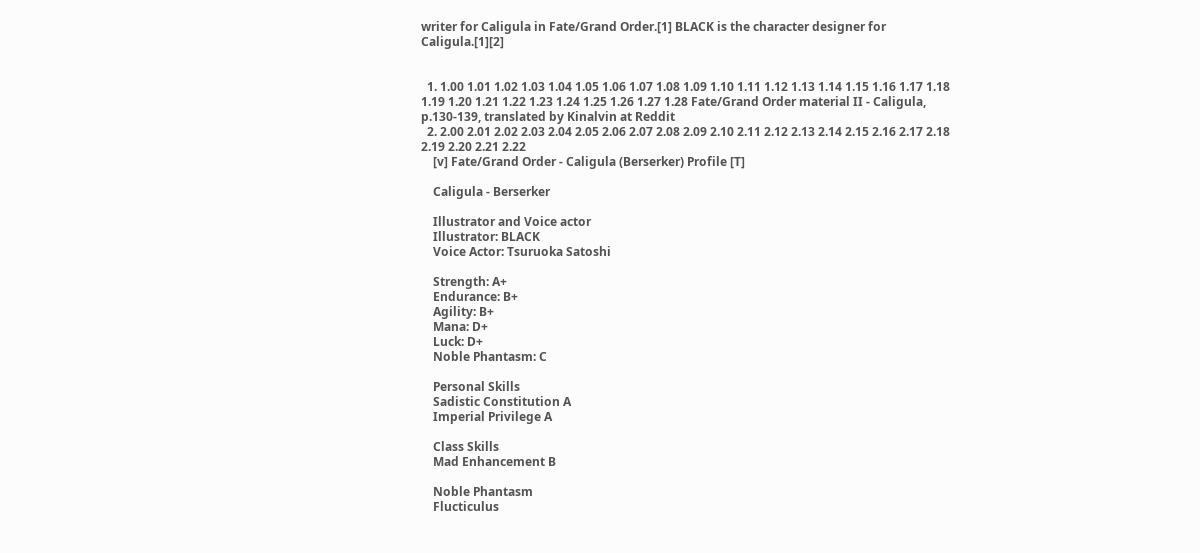writer for Caligula in Fate/Grand Order.[1] BLACK is the character designer for Caligula.[1][2]


  1. 1.00 1.01 1.02 1.03 1.04 1.05 1.06 1.07 1.08 1.09 1.10 1.11 1.12 1.13 1.14 1.15 1.16 1.17 1.18 1.19 1.20 1.21 1.22 1.23 1.24 1.25 1.26 1.27 1.28 Fate/Grand Order material II - Caligula, p.130-139, translated by Kinalvin at Reddit
  2. 2.00 2.01 2.02 2.03 2.04 2.05 2.06 2.07 2.08 2.09 2.10 2.11 2.12 2.13 2.14 2.15 2.16 2.17 2.18 2.19 2.20 2.21 2.22
    [v] Fate/Grand Order - Caligula (Berserker) Profile [T]

    Caligula - Berserker

    Illustrator and Voice actor
    Illustrator: BLACK
    Voice Actor: Tsuruoka Satoshi

    Strength: A+
    Endurance: B+
    Agility: B+
    Mana: D+
    Luck: D+
    Noble Phantasm: C

    Personal Skills
    Sadistic Constitution A
    Imperial Privilege A

    Class Skills
    Mad Enhancement B

    Noble Phantasm
    Flucticulus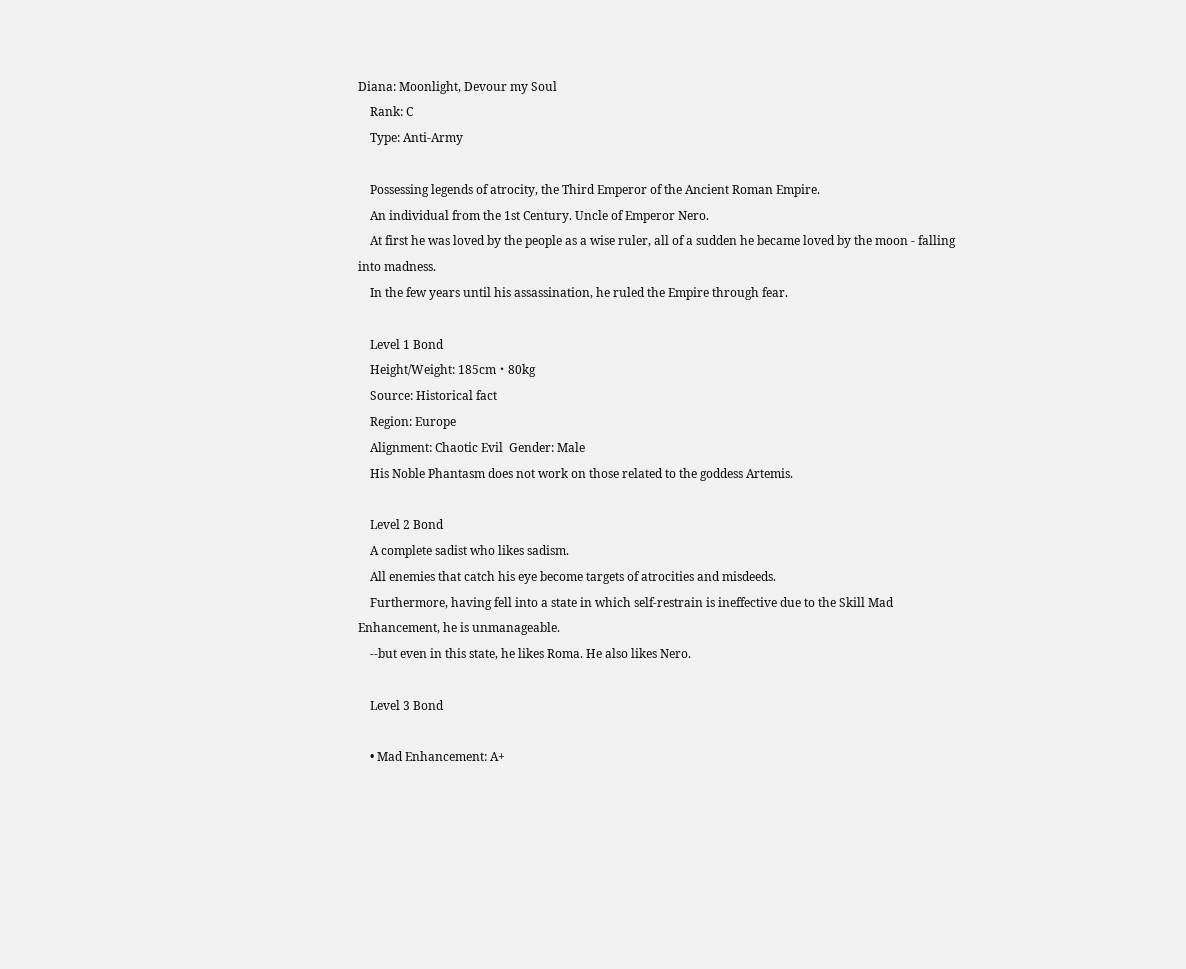Diana: Moonlight, Devour my Soul
    Rank: C
    Type: Anti-Army

    Possessing legends of atrocity, the Third Emperor of the Ancient Roman Empire.
    An individual from the 1st Century. Uncle of Emperor Nero.
    At first he was loved by the people as a wise ruler, all of a sudden he became loved by the moon - falling into madness.
    In the few years until his assassination, he ruled the Empire through fear.

    Level 1 Bond
    Height/Weight: 185cm・80kg
    Source: Historical fact
    Region: Europe
    Alignment: Chaotic Evil  Gender: Male
    His Noble Phantasm does not work on those related to the goddess Artemis.

    Level 2 Bond
    A complete sadist who likes sadism.
    All enemies that catch his eye become targets of atrocities and misdeeds.
    Furthermore, having fell into a state in which self-restrain is ineffective due to the Skill Mad Enhancement, he is unmanageable.
    --but even in this state, he likes Roma. He also likes Nero.

    Level 3 Bond

    • Mad Enhancement: A+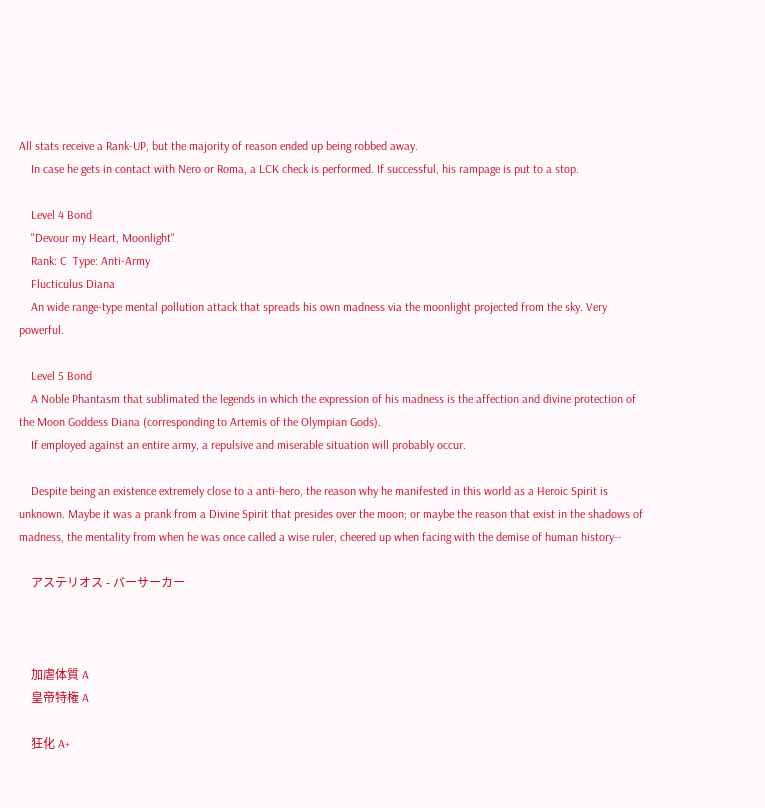All stats receive a Rank-UP, but the majority of reason ended up being robbed away.
    In case he gets in contact with Nero or Roma, a LCK check is performed. If successful, his rampage is put to a stop.

    Level 4 Bond
    "Devour my Heart, Moonlight"
    Rank: C  Type: Anti-Army
    Flucticulus Diana
    An wide range-type mental pollution attack that spreads his own madness via the moonlight projected from the sky. Very powerful.

    Level 5 Bond
    A Noble Phantasm that sublimated the legends in which the expression of his madness is the affection and divine protection of the Moon Goddess Diana (corresponding to Artemis of the Olympian Gods).
    If employed against an entire army, a repulsive and miserable situation will probably occur.

    Despite being an existence extremely close to a anti-hero, the reason why he manifested in this world as a Heroic Spirit is unknown. Maybe it was a prank from a Divine Spirit that presides over the moon; or maybe the reason that exist in the shadows of madness, the mentality from when he was once called a wise ruler, cheered up when facing with the demise of human history--

    アステリオス - バーサーカー



    加虐体質 A
    皇帝特権 A

    狂化 A+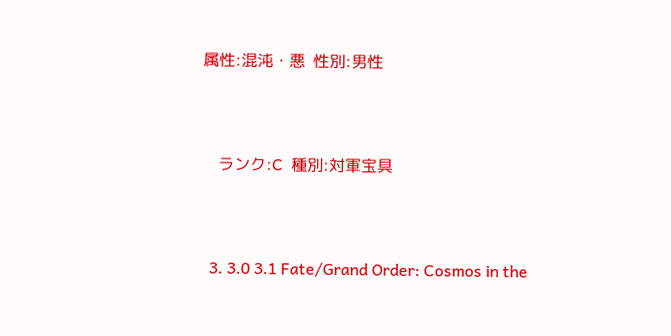属性:混沌・悪  性別:男性



    ランク:C  種別:対軍宝具



  3. 3.0 3.1 Fate/Grand Order: Cosmos in the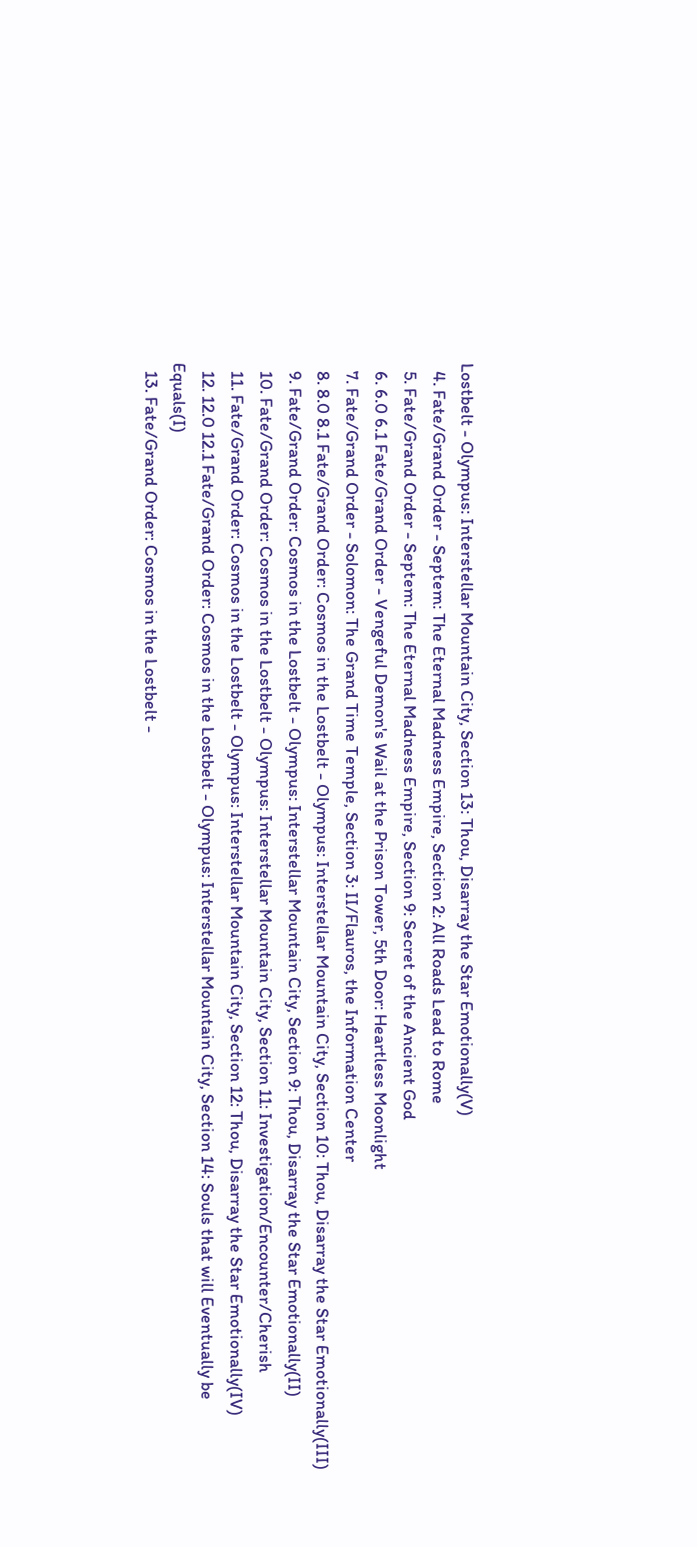Lostbelt - Olympus: Interstellar Mountain City, Section 13: Thou, Disarray the Star Emotionally(V)
  4. Fate/Grand Order - Septem: The Eternal Madness Empire, Section 2: All Roads Lead to Rome
  5. Fate/Grand Order - Septem: The Eternal Madness Empire, Section 9: Secret of the Ancient God
  6. 6.0 6.1 Fate/Grand Order - Vengeful Demon's Wail at the Prison Tower, 5th Door: Heartless Moonlight
  7. Fate/Grand Order - Solomon: The Grand Time Temple, Section 3: II/Flauros, the Information Center
  8. 8.0 8.1 Fate/Grand Order: Cosmos in the Lostbelt - Olympus: Interstellar Mountain City, Section 10: Thou, Disarray the Star Emotionally(III)
  9. Fate/Grand Order: Cosmos in the Lostbelt - Olympus: Interstellar Mountain City, Section 9: Thou, Disarray the Star Emotionally(II)
  10. Fate/Grand Order: Cosmos in the Lostbelt - Olympus: Interstellar Mountain City, Section 11: Investigation/Encounter/Cherish
  11. Fate/Grand Order: Cosmos in the Lostbelt - Olympus: Interstellar Mountain City, Section 12: Thou, Disarray the Star Emotionally(IV)
  12. 12.0 12.1 Fate/Grand Order: Cosmos in the Lostbelt - Olympus: Interstellar Mountain City, Section 14: Souls that will Eventually be Equals(I)
  13. Fate/Grand Order: Cosmos in the Lostbelt -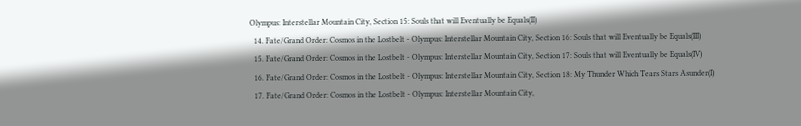Olympus: Interstellar Mountain City, Section 15: Souls that will Eventually be Equals(II)
  14. Fate/Grand Order: Cosmos in the Lostbelt - Olympus: Interstellar Mountain City, Section 16: Souls that will Eventually be Equals(III)
  15. Fate/Grand Order: Cosmos in the Lostbelt - Olympus: Interstellar Mountain City, Section 17: Souls that will Eventually be Equals(IV)
  16. Fate/Grand Order: Cosmos in the Lostbelt - Olympus: Interstellar Mountain City, Section 18: My Thunder Which Tears Stars Asunder(I)
  17. Fate/Grand Order: Cosmos in the Lostbelt - Olympus: Interstellar Mountain City,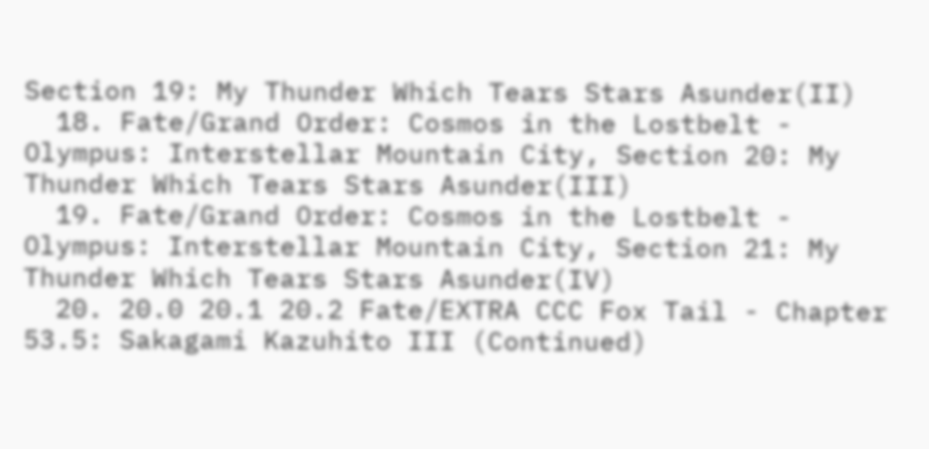Section 19: My Thunder Which Tears Stars Asunder(II)
  18. Fate/Grand Order: Cosmos in the Lostbelt - Olympus: Interstellar Mountain City, Section 20: My Thunder Which Tears Stars Asunder(III)
  19. Fate/Grand Order: Cosmos in the Lostbelt - Olympus: Interstellar Mountain City, Section 21: My Thunder Which Tears Stars Asunder(IV)
  20. 20.0 20.1 20.2 Fate/EXTRA CCC Fox Tail - Chapter 53.5: Sakagami Kazuhito III (Continued)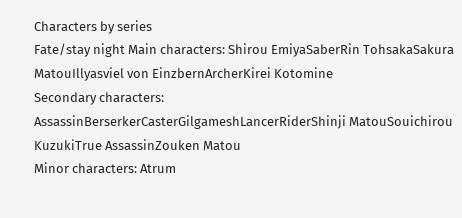Characters by series
Fate/stay night Main characters: Shirou EmiyaSaberRin TohsakaSakura MatouIllyasviel von EinzbernArcherKirei Kotomine
Secondary characters: AssassinBerserkerCasterGilgameshLancerRiderShinji MatouSouichirou KuzukiTrue AssassinZouken Matou
Minor characters: Atrum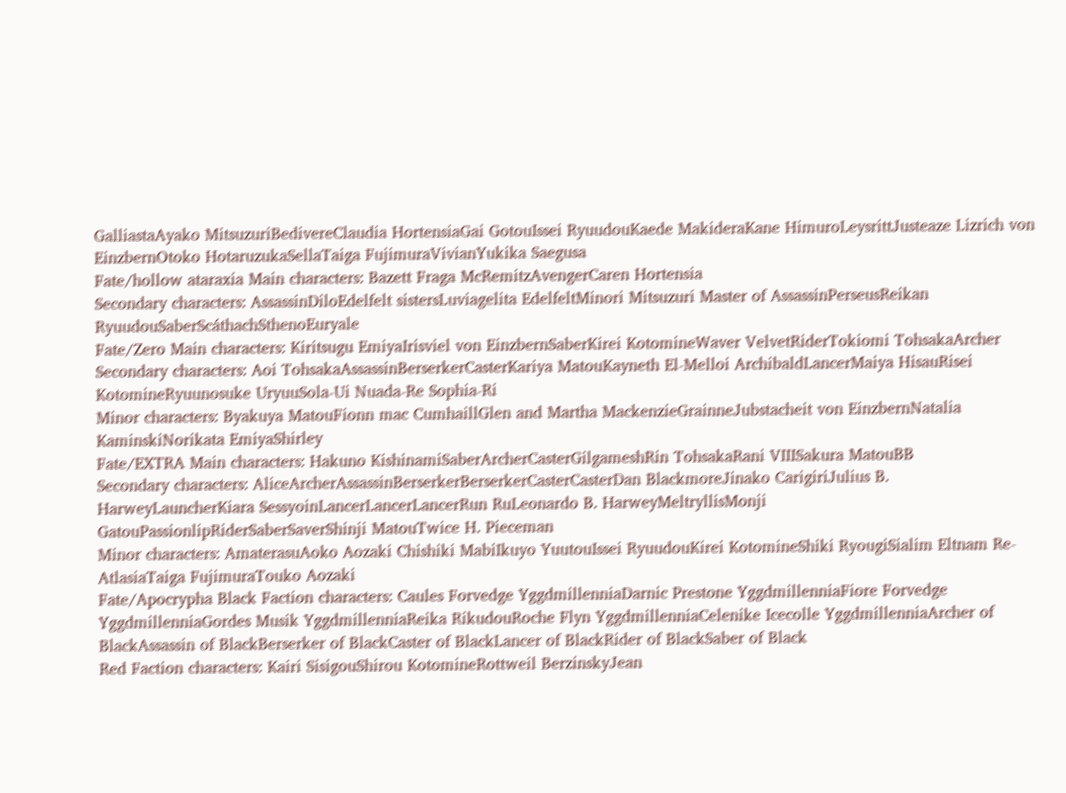GalliastaAyako MitsuzuriBedivereClaudia HortensiaGai GotouIssei RyuudouKaede MakideraKane HimuroLeysrittJusteaze Lizrich von EinzbernOtoko HotaruzukaSellaTaiga FujimuraVivianYukika Saegusa
Fate/hollow ataraxia Main characters: Bazett Fraga McRemitzAvengerCaren Hortensia
Secondary characters: AssassinDiloEdelfelt sistersLuviagelita EdelfeltMinori Mitsuzuri Master of AssassinPerseusReikan RyuudouSaberScáthachSthenoEuryale
Fate/Zero Main characters: Kiritsugu EmiyaIrisviel von EinzbernSaberKirei KotomineWaver VelvetRiderTokiomi TohsakaArcher
Secondary characters: Aoi TohsakaAssassinBerserkerCasterKariya MatouKayneth El-Melloi ArchibaldLancerMaiya HisauRisei KotomineRyuunosuke UryuuSola-Ui Nuada-Re Sophia-Ri
Minor characters: Byakuya MatouFionn mac CumhaillGlen and Martha MackenzieGrainneJubstacheit von EinzbernNatalia KaminskiNorikata EmiyaShirley
Fate/EXTRA Main characters: Hakuno KishinamiSaberArcherCasterGilgameshRin TohsakaRani VIIISakura MatouBB
Secondary characters: AliceArcherAssassinBerserkerBerserkerCasterCasterDan BlackmoreJinako CarigiriJulius B. HarweyLauncherKiara SessyoinLancerLancerLancerRun RuLeonardo B. HarweyMeltryllisMonji GatouPassionlipRiderSaberSaverShinji MatouTwice H. Pieceman
Minor characters: AmaterasuAoko Aozaki Chishiki MabiIkuyo YuutouIssei RyuudouKirei KotomineShiki RyougiSialim Eltnam Re-AtlasiaTaiga FujimuraTouko Aozaki
Fate/Apocrypha Black Faction characters: Caules Forvedge YggdmillenniaDarnic Prestone YggdmillenniaFiore Forvedge YggdmillenniaGordes Musik YggdmillenniaReika RikudouRoche Flyn YggdmillenniaCelenike Icecolle YggdmillenniaArcher of BlackAssassin of BlackBerserker of BlackCaster of BlackLancer of BlackRider of BlackSaber of Black
Red Faction characters: Kairi SisigouShirou KotomineRottweil BerzinskyJean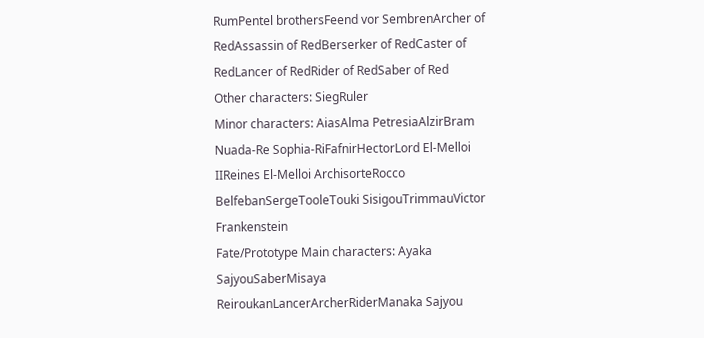RumPentel brothersFeend vor SembrenArcher of RedAssassin of RedBerserker of RedCaster of RedLancer of RedRider of RedSaber of Red
Other characters: SiegRuler
Minor characters: AiasAlma PetresiaAlzirBram Nuada-Re Sophia-RiFafnirHectorLord El-Melloi IIReines El-Melloi ArchisorteRocco BelfebanSergeTooleTouki SisigouTrimmauVictor Frankenstein
Fate/Prototype Main characters: Ayaka SajyouSaberMisaya ReiroukanLancerArcherRiderManaka Sajyou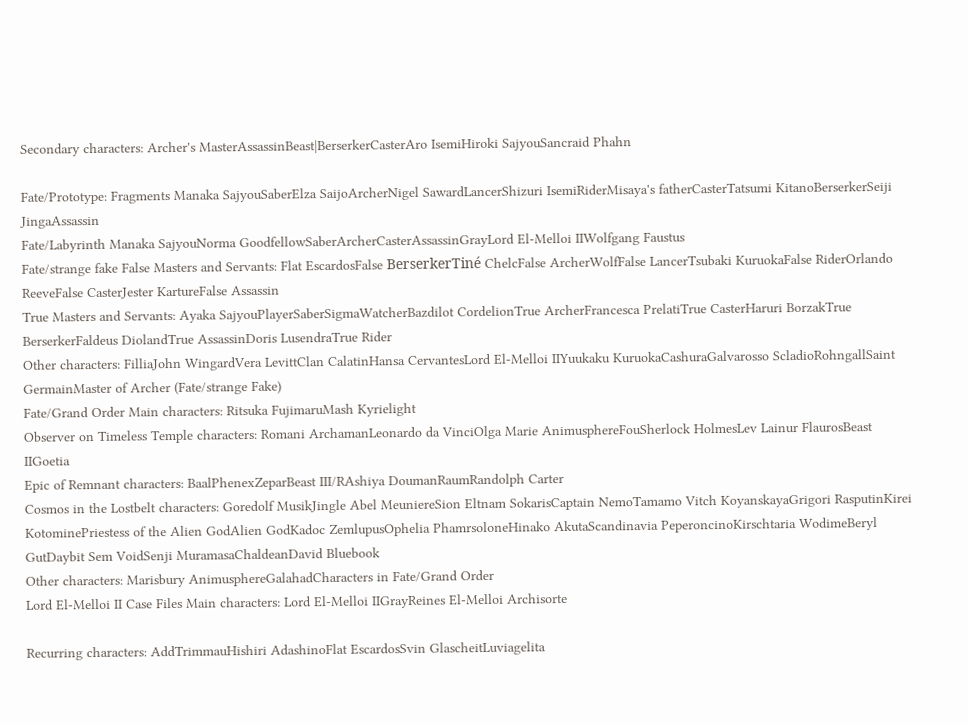Secondary characters: Archer's MasterAssassinBeast|BerserkerCasterAro IsemiHiroki SajyouSancraid Phahn

Fate/Prototype: Fragments Manaka SajyouSaberElza SaijoArcherNigel SawardLancerShizuri IsemiRiderMisaya's fatherCasterTatsumi KitanoBerserkerSeiji JingaAssassin
Fate/Labyrinth Manaka SajyouNorma GoodfellowSaberArcherCasterAssassinGrayLord El-Melloi IIWolfgang Faustus
Fate/strange fake False Masters and Servants: Flat EscardosFalse BerserkerTiné ChelcFalse ArcherWolfFalse LancerTsubaki KuruokaFalse RiderOrlando ReeveFalse CasterJester KartureFalse Assassin
True Masters and Servants: Ayaka SajyouPlayerSaberSigmaWatcherBazdilot CordelionTrue ArcherFrancesca PrelatiTrue CasterHaruri BorzakTrue BerserkerFaldeus DiolandTrue AssassinDoris LusendraTrue Rider
Other characters: FilliaJohn WingardVera LevittClan CalatinHansa CervantesLord El-Melloi IIYuukaku KuruokaCashuraGalvarosso ScladioRohngallSaint GermainMaster of Archer (Fate/strange Fake)
Fate/Grand Order Main characters: Ritsuka FujimaruMash Kyrielight
Observer on Timeless Temple characters: Romani ArchamanLeonardo da VinciOlga Marie AnimusphereFouSherlock HolmesLev Lainur FlaurosBeast IIGoetia
Epic of Remnant characters: BaalPhenexZeparBeast III/RAshiya DoumanRaumRandolph Carter
Cosmos in the Lostbelt characters: Goredolf MusikJingle Abel MeuniereSion Eltnam SokarisCaptain NemoTamamo Vitch KoyanskayaGrigori RasputinKirei KotominePriestess of the Alien GodAlien GodKadoc ZemlupusOphelia PhamrsoloneHinako AkutaScandinavia PeperoncinoKirschtaria WodimeBeryl GutDaybit Sem VoidSenji MuramasaChaldeanDavid Bluebook
Other characters: Marisbury AnimusphereGalahadCharacters in Fate/Grand Order
Lord El-Melloi II Case Files Main characters: Lord El-Melloi IIGrayReines El-Melloi Archisorte

Recurring characters: AddTrimmauHishiri AdashinoFlat EscardosSvin GlascheitLuviagelita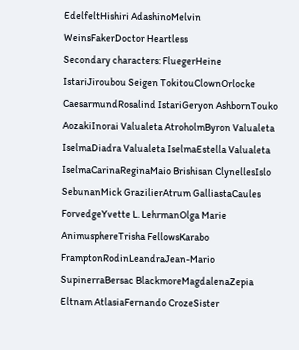EdelfeltHishiri AdashinoMelvin WeinsFakerDoctor Heartless
Secondary characters: FluegerHeine IstariJiroubou Seigen TokitouClownOrlocke CaesarmundRosalind IstariGeryon AshbornTouko AozakiInorai Valualeta AtroholmByron Valualeta IselmaDiadra Valualeta IselmaEstella Valualeta IselmaCarinaReginaMaio Brishisan ClynellesIslo SebunanMick GrazilierAtrum GalliastaCaules ForvedgeYvette L. LehrmanOlga Marie AnimusphereTrisha FellowsKarabo FramptonRodinLeandraJean-Mario SupinerraBersac BlackmoreMagdalenaZepia Eltnam AtlasiaFernando CrozeSister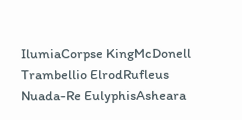IlumiaCorpse KingMcDonell Trambellio ElrodRufleus Nuada-Re EulyphisAsheara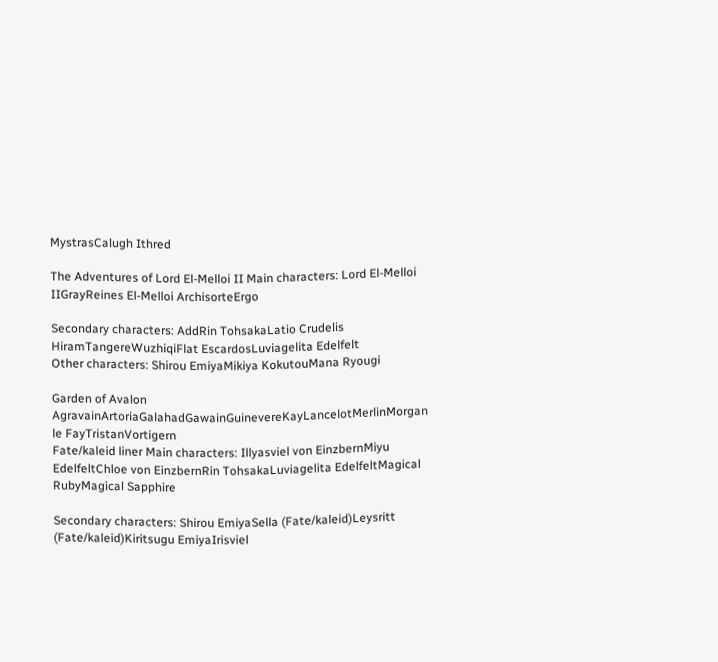MystrasCalugh Ithred

The Adventures of Lord El-Melloi II Main characters: Lord El-Melloi IIGrayReines El-Melloi ArchisorteErgo

Secondary characters: AddRin TohsakaLatio Crudelis HiramTangereWuzhiqiFlat EscardosLuviagelita Edelfelt
Other characters: Shirou EmiyaMikiya KokutouMana Ryougi

Garden of Avalon AgravainArtoriaGalahadGawainGuinevereKayLancelotMerlinMorgan le FayTristanVortigern
Fate/kaleid liner Main characters: Illyasviel von EinzbernMiyu EdelfeltChloe von EinzbernRin TohsakaLuviagelita EdelfeltMagical RubyMagical Sapphire

Secondary characters: Shirou EmiyaSella (Fate/kaleid)Leysritt (Fate/kaleid)Kiritsugu EmiyaIrisviel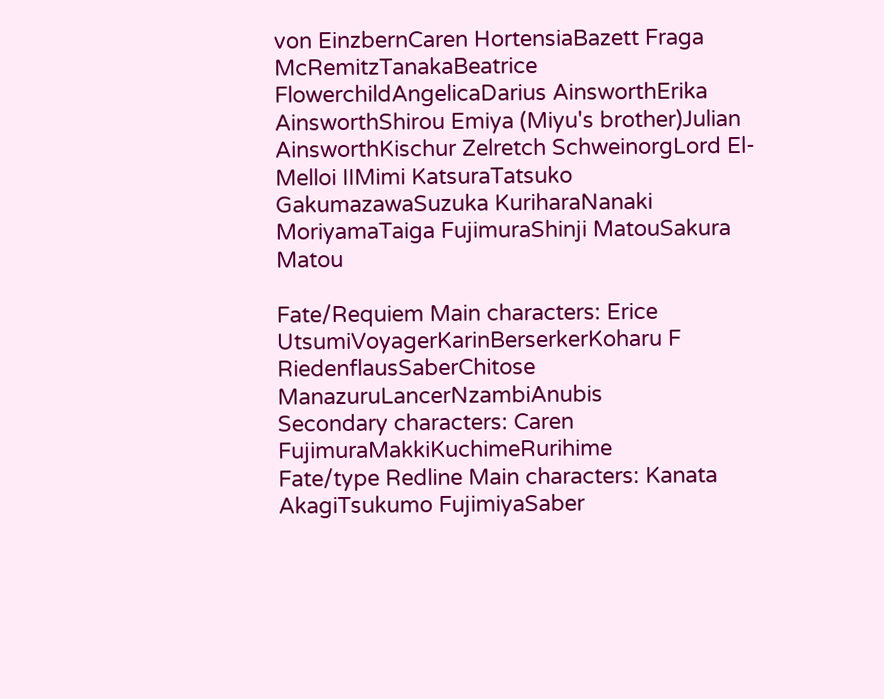von EinzbernCaren HortensiaBazett Fraga McRemitzTanakaBeatrice FlowerchildAngelicaDarius AinsworthErika AinsworthShirou Emiya (Miyu's brother)Julian AinsworthKischur Zelretch SchweinorgLord El-Melloi IIMimi KatsuraTatsuko GakumazawaSuzuka KuriharaNanaki MoriyamaTaiga FujimuraShinji MatouSakura Matou

Fate/Requiem Main characters: Erice UtsumiVoyagerKarinBerserkerKoharu F RiedenflausSaberChitose ManazuruLancerNzambiAnubis
Secondary characters: Caren FujimuraMakkiKuchimeRurihime
Fate/type Redline Main characters: Kanata AkagiTsukumo FujimiyaSaber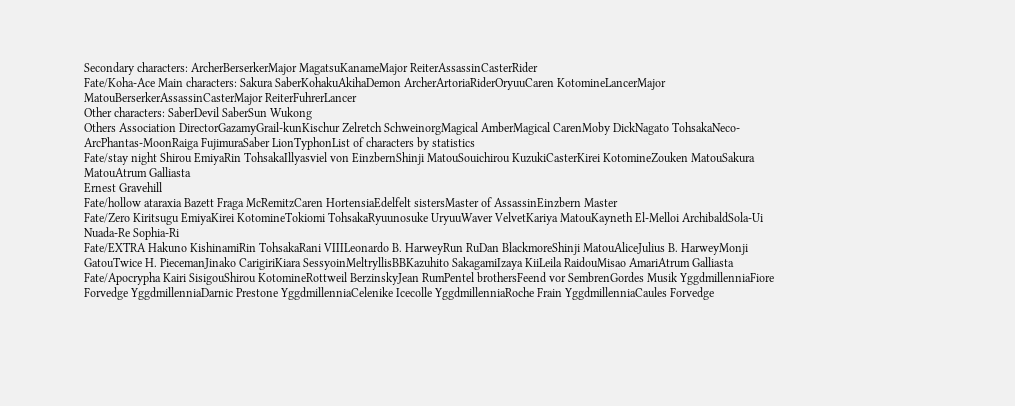Secondary characters: ArcherBerserkerMajor MagatsuKanameMajor ReiterAssassinCasterRider
Fate/Koha-Ace Main characters: Sakura SaberKohakuAkihaDemon ArcherArtoriaRiderOryuuCaren KotomineLancerMajor MatouBerserkerAssassinCasterMajor ReiterFuhrerLancer
Other characters: SaberDevil SaberSun Wukong
Others Association DirectorGazamyGrail-kunKischur Zelretch SchweinorgMagical AmberMagical CarenMoby DickNagato TohsakaNeco-ArcPhantas-MoonRaiga FujimuraSaber LionTyphonList of characters by statistics
Fate/stay night Shirou EmiyaRin TohsakaIllyasviel von EinzbernShinji MatouSouichirou KuzukiCasterKirei KotomineZouken MatouSakura MatouAtrum Galliasta
Ernest Gravehill
Fate/hollow ataraxia Bazett Fraga McRemitzCaren HortensiaEdelfelt sistersMaster of AssassinEinzbern Master
Fate/Zero Kiritsugu EmiyaKirei KotomineTokiomi TohsakaRyuunosuke UryuuWaver VelvetKariya MatouKayneth El-Melloi ArchibaldSola-Ui Nuada-Re Sophia-Ri
Fate/EXTRA Hakuno KishinamiRin TohsakaRani VIIILeonardo B. HarweyRun RuDan BlackmoreShinji MatouAliceJulius B. HarweyMonji GatouTwice H. PiecemanJinako CarigiriKiara SessyoinMeltryllisBBKazuhito SakagamiIzaya KiiLeila RaidouMisao AmariAtrum Galliasta
Fate/Apocrypha Kairi SisigouShirou KotomineRottweil BerzinskyJean RumPentel brothersFeend vor SembrenGordes Musik YggdmillenniaFiore Forvedge YggdmillenniaDarnic Prestone YggdmillenniaCelenike Icecolle YggdmillenniaRoche Frain YggdmillenniaCaules Forvedge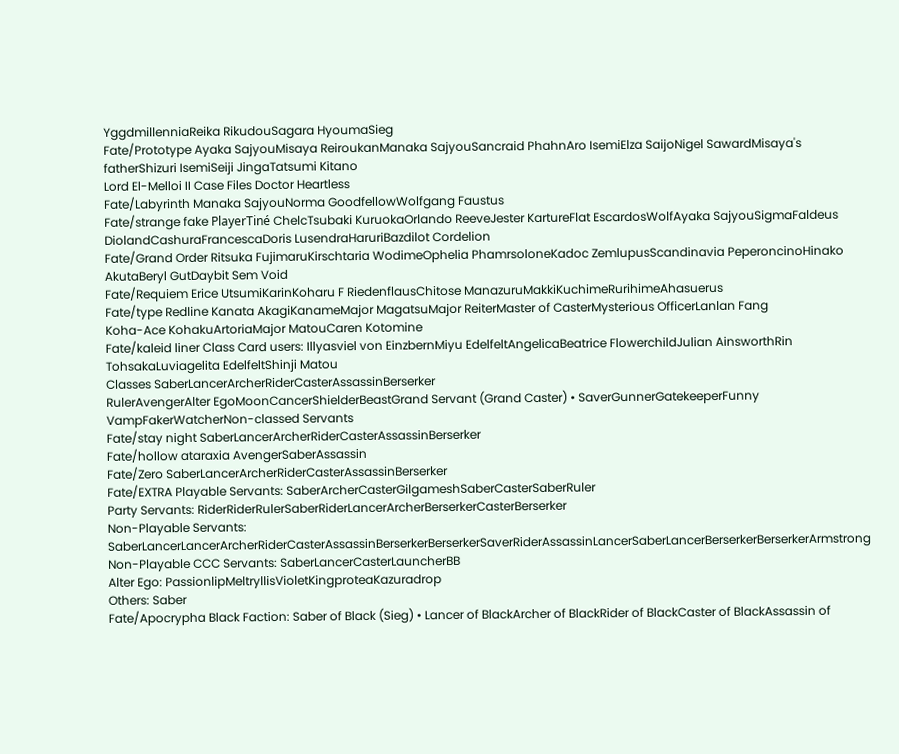YggdmillenniaReika RikudouSagara HyoumaSieg
Fate/Prototype Ayaka SajyouMisaya ReiroukanManaka SajyouSancraid PhahnAro IsemiElza SaijoNigel SawardMisaya's fatherShizuri IsemiSeiji JingaTatsumi Kitano
Lord El-Melloi II Case Files Doctor Heartless
Fate/Labyrinth Manaka SajyouNorma GoodfellowWolfgang Faustus
Fate/strange fake PlayerTiné ChelcTsubaki KuruokaOrlando ReeveJester KartureFlat EscardosWolfAyaka SajyouSigmaFaldeus DiolandCashuraFrancescaDoris LusendraHaruriBazdilot Cordelion
Fate/Grand Order Ritsuka FujimaruKirschtaria WodimeOphelia PhamrsoloneKadoc ZemlupusScandinavia PeperoncinoHinako AkutaBeryl GutDaybit Sem Void
Fate/Requiem Erice UtsumiKarinKoharu F RiedenflausChitose ManazuruMakkiKuchimeRurihimeAhasuerus
Fate/type Redline Kanata AkagiKanameMajor MagatsuMajor ReiterMaster of CasterMysterious OfficerLanlan Fang
Koha-Ace KohakuArtoriaMajor MatouCaren Kotomine
Fate/kaleid liner Class Card users: Illyasviel von EinzbernMiyu EdelfeltAngelicaBeatrice FlowerchildJulian AinsworthRin TohsakaLuviagelita EdelfeltShinji Matou
Classes SaberLancerArcherRiderCasterAssassinBerserker
RulerAvengerAlter EgoMoonCancerShielderBeastGrand Servant (Grand Caster) • SaverGunnerGatekeeperFunny VampFakerWatcherNon-classed Servants
Fate/stay night SaberLancerArcherRiderCasterAssassinBerserker
Fate/hollow ataraxia AvengerSaberAssassin
Fate/Zero SaberLancerArcherRiderCasterAssassinBerserker
Fate/EXTRA Playable Servants: SaberArcherCasterGilgameshSaberCasterSaberRuler
Party Servants: RiderRiderRulerSaberRiderLancerArcherBerserkerCasterBerserker
Non-Playable Servants: SaberLancerLancerArcherRiderCasterAssassinBerserkerBerserkerSaverRiderAssassinLancerSaberLancerBerserkerBerserkerArmstrong
Non-Playable CCC Servants: SaberLancerCasterLauncherBB
Alter Ego: PassionlipMeltryllisVioletKingproteaKazuradrop
Others: Saber
Fate/Apocrypha Black Faction: Saber of Black (Sieg) • Lancer of BlackArcher of BlackRider of BlackCaster of BlackAssassin of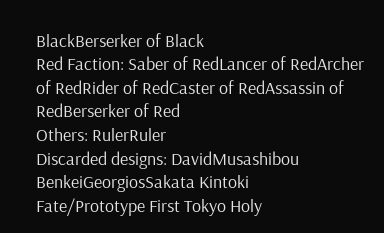BlackBerserker of Black
Red Faction: Saber of RedLancer of RedArcher of RedRider of RedCaster of RedAssassin of RedBerserker of Red
Others: RulerRuler
Discarded designs: DavidMusashibou BenkeiGeorgiosSakata Kintoki
Fate/Prototype First Tokyo Holy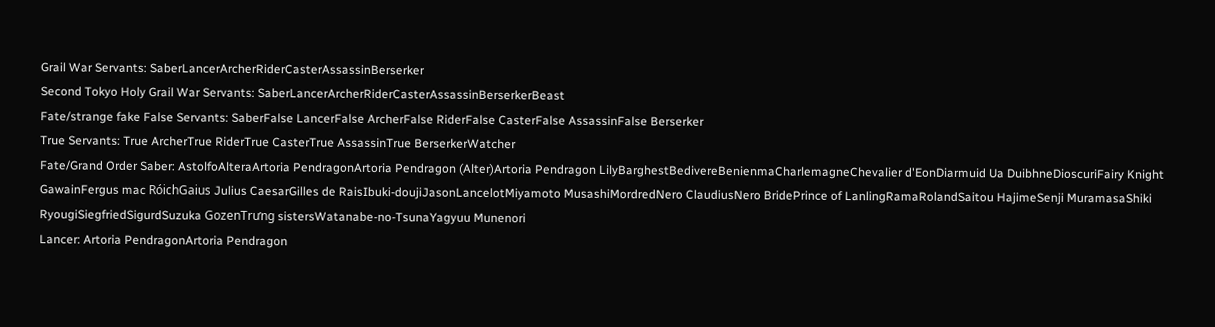Grail War Servants: SaberLancerArcherRiderCasterAssassinBerserker
Second Tokyo Holy Grail War Servants: SaberLancerArcherRiderCasterAssassinBerserkerBeast
Fate/strange fake False Servants: SaberFalse LancerFalse ArcherFalse RiderFalse CasterFalse AssassinFalse Berserker
True Servants: True ArcherTrue RiderTrue CasterTrue AssassinTrue BerserkerWatcher
Fate/Grand Order Saber: AstolfoAlteraArtoria PendragonArtoria Pendragon (Alter)Artoria Pendragon LilyBarghestBedivereBenienmaCharlemagneChevalier d'EonDiarmuid Ua DuibhneDioscuriFairy Knight GawainFergus mac RóichGaius Julius CaesarGilles de RaisIbuki-doujiJasonLancelotMiyamoto MusashiMordredNero ClaudiusNero BridePrince of LanlingRamaRolandSaitou HajimeSenji MuramasaShiki RyougiSiegfriedSigurdSuzuka GozenTrưng sistersWatanabe-no-TsunaYagyuu Munenori
Lancer: Artoria PendragonArtoria Pendragon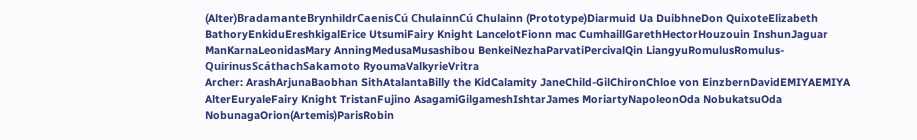(Alter)BradamanteBrynhildrCaenisCú ChulainnCú Chulainn (Prototype)Diarmuid Ua DuibhneDon QuixoteElizabeth BathoryEnkiduEreshkigalErice UtsumiFairy Knight LancelotFionn mac CumhaillGarethHectorHouzouin InshunJaguar ManKarnaLeonidasMary AnningMedusaMusashibou BenkeiNezhaParvatiPercivalQin LiangyuRomulusRomulus-QuirinusScáthachSakamoto RyoumaValkyrieVritra
Archer: ArashArjunaBaobhan SithAtalantaBilly the KidCalamity JaneChild-GilChironChloe von EinzbernDavidEMIYAEMIYA AlterEuryaleFairy Knight TristanFujino AsagamiGilgameshIshtarJames MoriartyNapoleonOda NobukatsuOda NobunagaOrion(Artemis)ParisRobin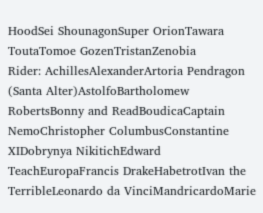HoodSei ShounagonSuper OrionTawara ToutaTomoe GozenTristanZenobia
Rider: AchillesAlexanderArtoria Pendragon (Santa Alter)AstolfoBartholomew RobertsBonny and ReadBoudicaCaptain NemoChristopher ColumbusConstantine XIDobrynya NikitichEdward TeachEuropaFrancis DrakeHabetrotIvan the TerribleLeonardo da VinciMandricardoMarie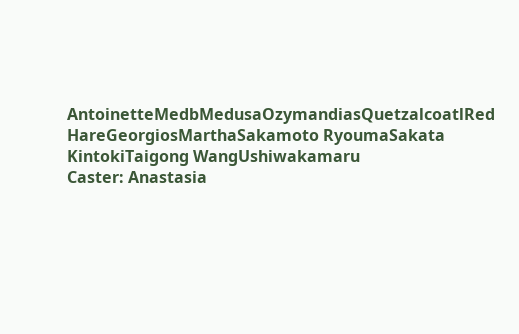AntoinetteMedbMedusaOzymandiasQuetzalcoatlRed HareGeorgiosMarthaSakamoto RyoumaSakata KintokiTaigong WangUshiwakamaru
Caster: Anastasia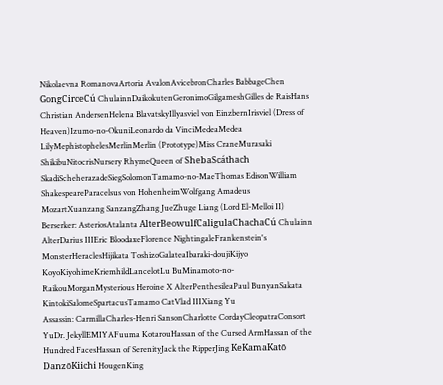Nikolaevna RomanovaArtoria AvalonAvicebronCharles BabbageChen GongCirceCú ChulainnDaikokutenGeronimoGilgameshGilles de RaisHans Christian AndersenHelena BlavatskyIllyasviel von EinzbernIrisviel (Dress of Heaven)Izumo-no-OkuniLeonardo da VinciMedeaMedea LilyMephistophelesMerlinMerlin (Prototype)Miss CraneMurasaki ShikibuNitocrisNursery RhymeQueen of ShebaScáthach SkadiScheherazadeSiegSolomonTamamo-no-MaeThomas EdisonWilliam ShakespeareParacelsus von HohenheimWolfgang Amadeus MozartXuanzang SanzangZhang JueZhuge Liang (Lord El-Melloi II)
Berserker: AsteriosAtalanta AlterBeowulfCaligulaChachaCú Chulainn AlterDarius IIIEric BloodaxeFlorence NightingaleFrankenstein's MonsterHeraclesHijikata ToshizoGalateaIbaraki-doujiKijyo KoyoKiyohimeKriemhildLancelotLu BuMinamoto-no-RaikouMorganMysterious Heroine X AlterPenthesileaPaul BunyanSakata KintokiSalomeSpartacusTamamo CatVlad IIIXiang Yu
Assassin: CarmillaCharles-Henri SansonCharlotte CordayCleopatraConsort YuDr. JekyllEMIYAFuuma KotarouHassan of the Cursed ArmHassan of the Hundred FacesHassan of SerenityJack the RipperJing KeKamaKatō DanzōKiichi HougenKing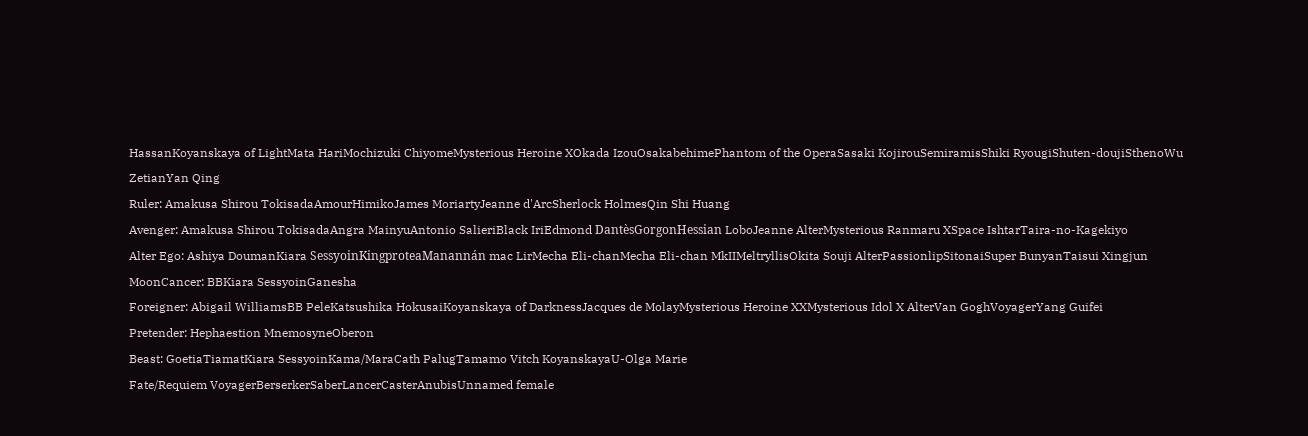HassanKoyanskaya of LightMata HariMochizuki ChiyomeMysterious Heroine XOkada IzouOsakabehimePhantom of the OperaSasaki KojirouSemiramisShiki RyougiShuten-doujiSthenoWu ZetianYan Qing
Ruler: Amakusa Shirou TokisadaAmourHimikoJames MoriartyJeanne d'ArcSherlock HolmesQin Shi Huang
Avenger: Amakusa Shirou TokisadaAngra MainyuAntonio SalieriBlack IriEdmond DantèsGorgonHessian LoboJeanne AlterMysterious Ranmaru XSpace IshtarTaira-no-Kagekiyo
Alter Ego: Ashiya DoumanKiara SessyoinKingproteaManannán mac LirMecha Eli-chanMecha Eli-chan MkIIMeltryllisOkita Souji AlterPassionlipSitonaiSuper BunyanTaisui Xingjun
MoonCancer: BBKiara SessyoinGanesha
Foreigner: Abigail WilliamsBB PeleKatsushika HokusaiKoyanskaya of DarknessJacques de MolayMysterious Heroine XXMysterious Idol X AlterVan GoghVoyagerYang Guifei
Pretender: Hephaestion MnemosyneOberon
Beast: GoetiaTiamatKiara SessyoinKama/MaraCath PalugTamamo Vitch KoyanskayaU-Olga Marie
Fate/Requiem VoyagerBerserkerSaberLancerCasterAnubisUnnamed female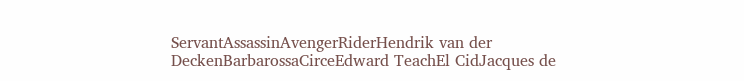ServantAssassinAvengerRiderHendrik van der DeckenBarbarossaCirceEdward TeachEl CidJacques de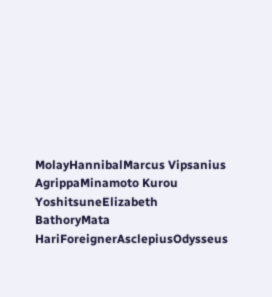MolayHannibalMarcus Vipsanius AgrippaMinamoto Kurou YoshitsuneElizabeth BathoryMata HariForeignerAsclepiusOdysseus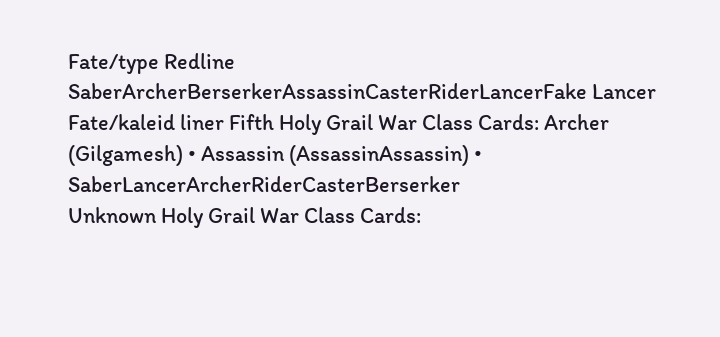Fate/type Redline SaberArcherBerserkerAssassinCasterRiderLancerFake Lancer
Fate/kaleid liner Fifth Holy Grail War Class Cards: Archer (Gilgamesh) • Assassin (AssassinAssassin) • SaberLancerArcherRiderCasterBerserker
Unknown Holy Grail War Class Cards: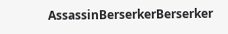AssassinBerserkerBerserker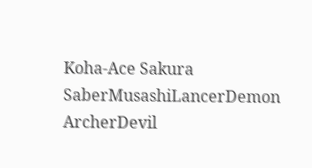Koha-Ace Sakura SaberMusashiLancerDemon ArcherDevil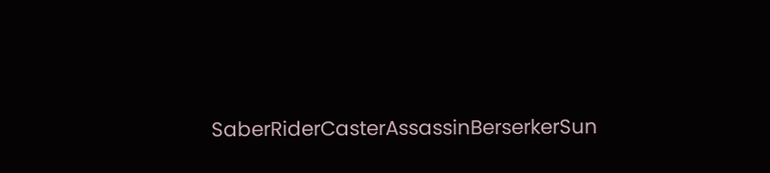SaberRiderCasterAssassinBerserkerSun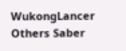WukongLancer
Others Saber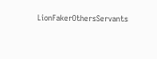LionFakerOthersServants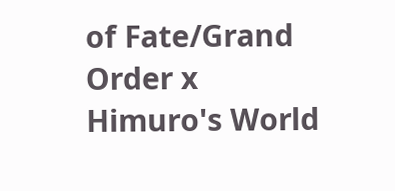of Fate/Grand Order x Himuro's World